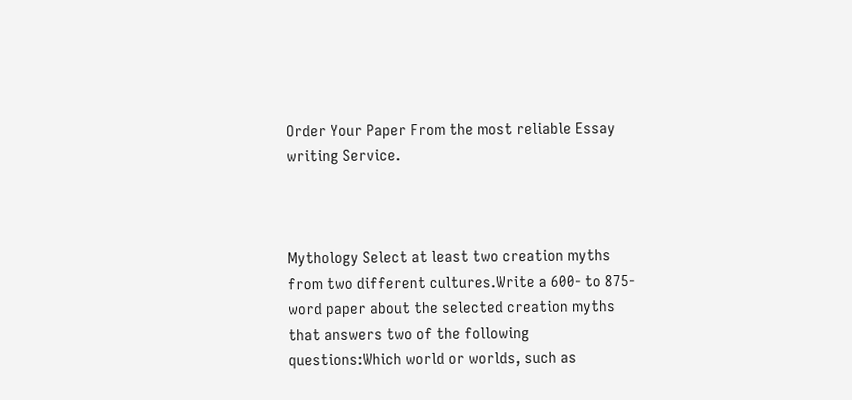Order Your Paper From the most reliable Essay writing Service.



Mythology Select at least two creation myths from two different cultures.Write a 600- to 875-word paper about the selected creation myths that answers two of the following questions:Which world or worlds, such as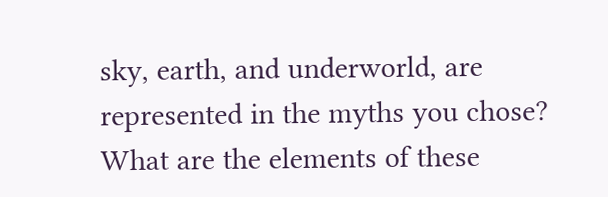sky, earth, and underworld, are represented in the myths you chose? What are the elements of these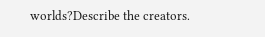worlds?Describe the creators.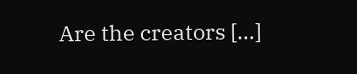Are the creators […]